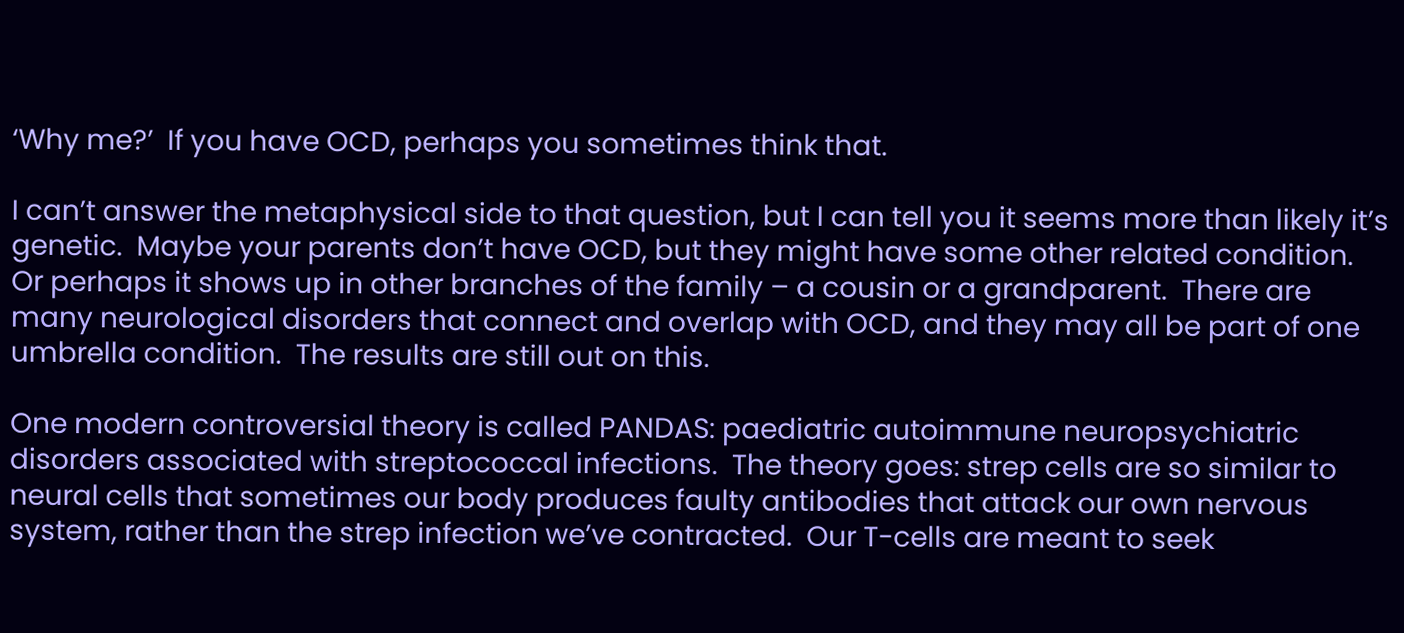‘Why me?’  If you have OCD, perhaps you sometimes think that.

I can’t answer the metaphysical side to that question, but I can tell you it seems more than likely it’s genetic.  Maybe your parents don’t have OCD, but they might have some other related condition.  Or perhaps it shows up in other branches of the family – a cousin or a grandparent.  There are many neurological disorders that connect and overlap with OCD, and they may all be part of one umbrella condition.  The results are still out on this.

One modern controversial theory is called PANDAS: paediatric autoimmune neuropsychiatric disorders associated with streptococcal infections.  The theory goes: strep cells are so similar to neural cells that sometimes our body produces faulty antibodies that attack our own nervous system, rather than the strep infection we’ve contracted.  Our T-cells are meant to seek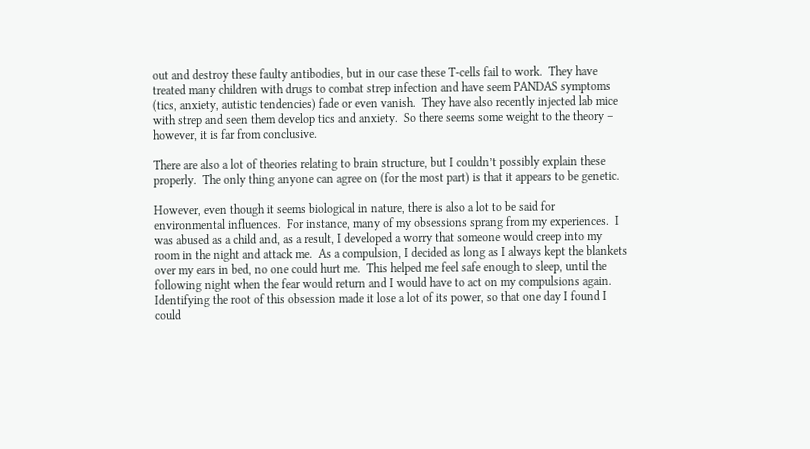out and destroy these faulty antibodies, but in our case these T-cells fail to work.  They have treated many children with drugs to combat strep infection and have seem PANDAS symptoms (tics, anxiety, autistic tendencies) fade or even vanish.  They have also recently injected lab mice with strep and seen them develop tics and anxiety.  So there seems some weight to the theory – however, it is far from conclusive.

There are also a lot of theories relating to brain structure, but I couldn’t possibly explain these properly.  The only thing anyone can agree on (for the most part) is that it appears to be genetic.

However, even though it seems biological in nature, there is also a lot to be said for environmental influences.  For instance, many of my obsessions sprang from my experiences.  I was abused as a child and, as a result, I developed a worry that someone would creep into my room in the night and attack me.  As a compulsion, I decided as long as I always kept the blankets over my ears in bed, no one could hurt me.  This helped me feel safe enough to sleep, until the following night when the fear would return and I would have to act on my compulsions again.  Identifying the root of this obsession made it lose a lot of its power, so that one day I found I could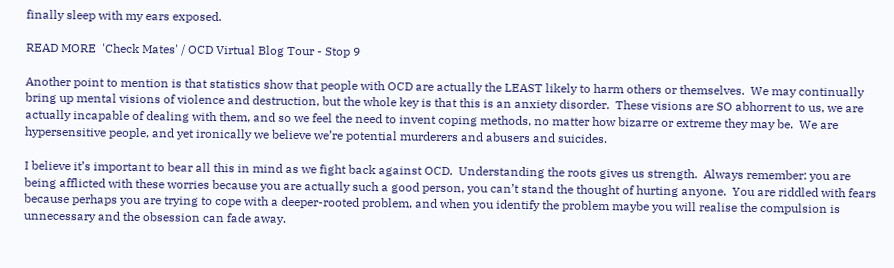finally sleep with my ears exposed.

READ MORE  'Check Mates' / OCD Virtual Blog Tour - Stop 9

Another point to mention is that statistics show that people with OCD are actually the LEAST likely to harm others or themselves.  We may continually bring up mental visions of violence and destruction, but the whole key is that this is an anxiety disorder.  These visions are SO abhorrent to us, we are actually incapable of dealing with them, and so we feel the need to invent coping methods, no matter how bizarre or extreme they may be.  We are hypersensitive people, and yet ironically we believe we’re potential murderers and abusers and suicides.

I believe it’s important to bear all this in mind as we fight back against OCD.  Understanding the roots gives us strength.  Always remember: you are being afflicted with these worries because you are actually such a good person, you can’t stand the thought of hurting anyone.  You are riddled with fears because perhaps you are trying to cope with a deeper-rooted problem, and when you identify the problem maybe you will realise the compulsion is unnecessary and the obsession can fade away.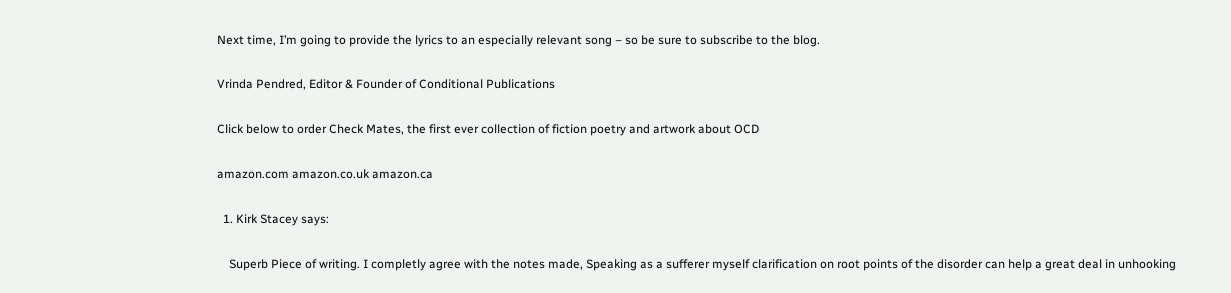Next time, I’m going to provide the lyrics to an especially relevant song – so be sure to subscribe to the blog.

Vrinda Pendred, Editor & Founder of Conditional Publications

Click below to order Check Mates, the first ever collection of fiction poetry and artwork about OCD

amazon.com amazon.co.uk amazon.ca

  1. Kirk Stacey says:

    Superb Piece of writing. I completly agree with the notes made, Speaking as a sufferer myself clarification on root points of the disorder can help a great deal in unhooking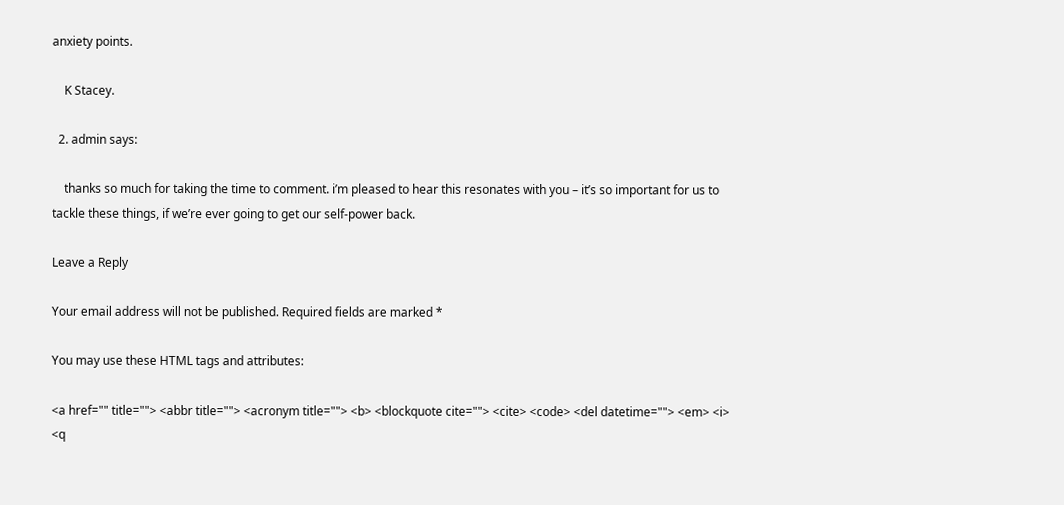anxiety points.

    K Stacey.

  2. admin says:

    thanks so much for taking the time to comment. i’m pleased to hear this resonates with you – it’s so important for us to tackle these things, if we’re ever going to get our self-power back.

Leave a Reply

Your email address will not be published. Required fields are marked *

You may use these HTML tags and attributes:

<a href="" title=""> <abbr title=""> <acronym title=""> <b> <blockquote cite=""> <cite> <code> <del datetime=""> <em> <i> <q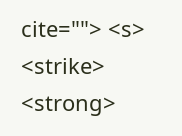cite=""> <s> <strike> <strong>